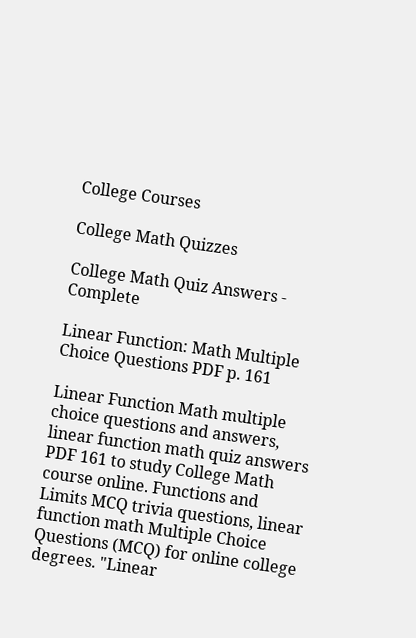College Courses

College Math Quizzes

College Math Quiz Answers - Complete

Linear Function: Math Multiple Choice Questions PDF p. 161

Linear Function Math multiple choice questions and answers, linear function math quiz answers PDF 161 to study College Math course online. Functions and Limits MCQ trivia questions, linear function math Multiple Choice Questions (MCQ) for online college degrees. "Linear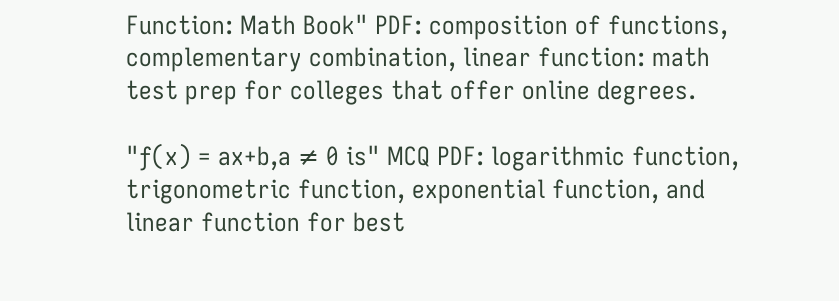Function: Math Book" PDF: composition of functions, complementary combination, linear function: math test prep for colleges that offer online degrees.

"ƒ(x) = ax+b,a ≠ 0 is" MCQ PDF: logarithmic function, trigonometric function, exponential function, and linear function for best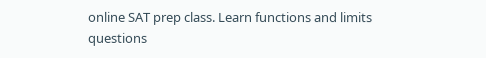online SAT prep class. Learn functions and limits questions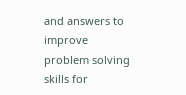and answers to improve problem solving skills for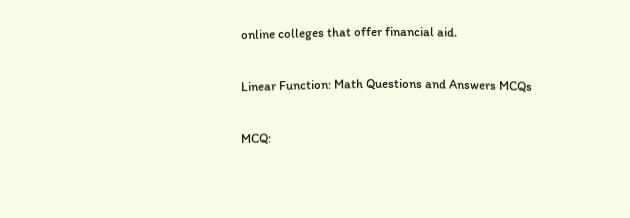online colleges that offer financial aid.

Linear Function: Math Questions and Answers MCQs

MCQ: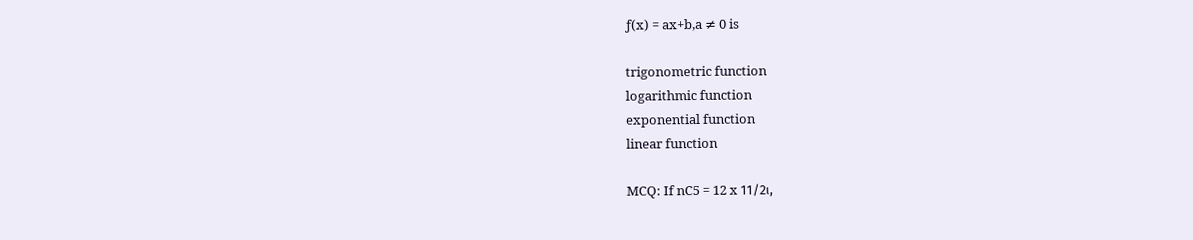ƒ(x) = ax+b,a ≠ 0 is

trigonometric function
logarithmic function
exponential function
linear function

MCQ: If nC5 = 12 x 11/2ι,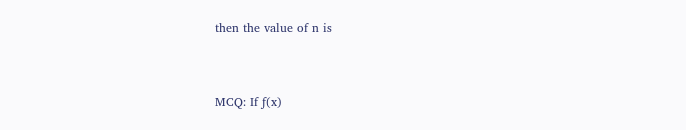then the value of n is


MCQ: If ƒ(x)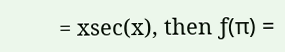= xsec(x), then ƒ(π) =